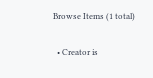Browse Items (1 total)

  • Creator is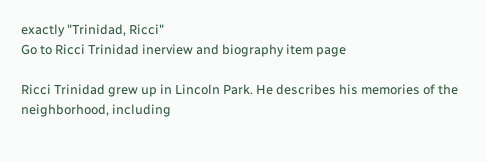exactly "Trinidad, Ricci"
Go to Ricci Trinidad inerview and biography item page

Ricci Trinidad grew up in Lincoln Park. He describes his memories of the neighborhood, including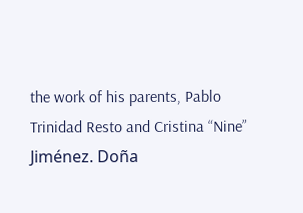the work of his parents, Pablo Trinidad Resto and Cristina “Nine” Jiménez. Doña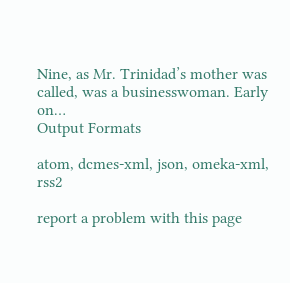Nine, as Mr. Trinidad’s mother was called, was a businesswoman. Early on…
Output Formats

atom, dcmes-xml, json, omeka-xml, rss2

report a problem with this page